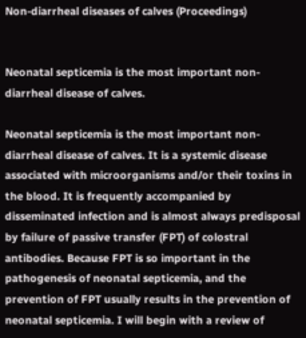Non-diarrheal diseases of calves (Proceedings)


Neonatal septicemia is the most important non-diarrheal disease of calves.

Neonatal septicemia is the most important non-diarrheal disease of calves. It is a systemic disease associated with microorganisms and/or their toxins in the blood. It is frequently accompanied by disseminated infection and is almost always predisposal by failure of passive transfer (FPT) of colostral antibodies. Because FPT is so important in the pathogenesis of neonatal septicemia, and the prevention of FPT usually results in the prevention of neonatal septicemia. I will begin with a review of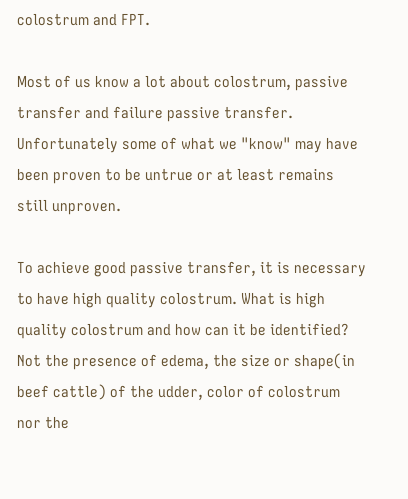colostrum and FPT.

Most of us know a lot about colostrum, passive transfer and failure passive transfer. Unfortunately some of what we "know" may have been proven to be untrue or at least remains still unproven.

To achieve good passive transfer, it is necessary to have high quality colostrum. What is high quality colostrum and how can it be identified? Not the presence of edema, the size or shape(in beef cattle) of the udder, color of colostrum nor the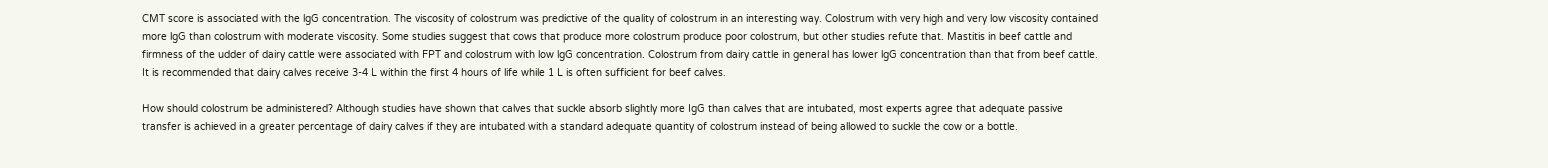CMT score is associated with the lgG concentration. The viscosity of colostrum was predictive of the quality of colostrum in an interesting way. Colostrum with very high and very low viscosity contained more lgG than colostrum with moderate viscosity. Some studies suggest that cows that produce more colostrum produce poor colostrum, but other studies refute that. Mastitis in beef cattle and firmness of the udder of dairy cattle were associated with FPT and colostrum with low lgG concentration. Colostrum from dairy cattle in general has lower lgG concentration than that from beef cattle. It is recommended that dairy calves receive 3-4 L within the first 4 hours of life while 1 L is often sufficient for beef calves.

How should colostrum be administered? Although studies have shown that calves that suckle absorb slightly more IgG than calves that are intubated, most experts agree that adequate passive transfer is achieved in a greater percentage of dairy calves if they are intubated with a standard adequate quantity of colostrum instead of being allowed to suckle the cow or a bottle.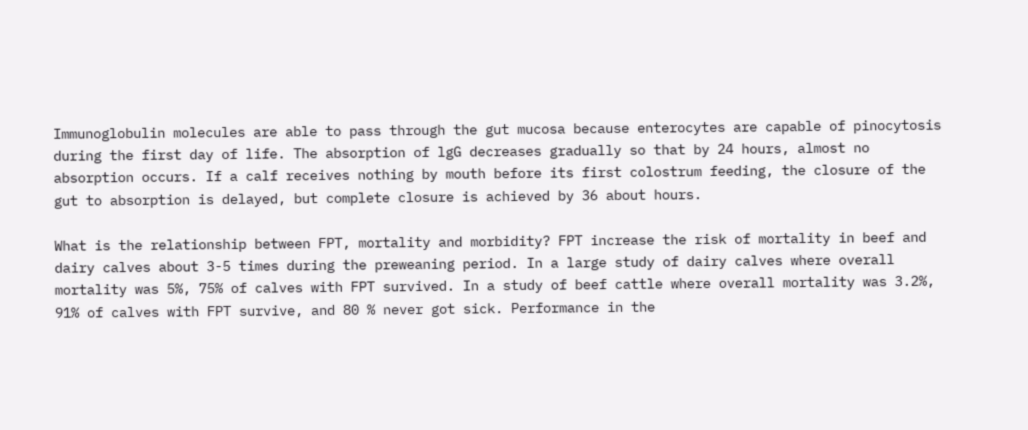Immunoglobulin molecules are able to pass through the gut mucosa because enterocytes are capable of pinocytosis during the first day of life. The absorption of lgG decreases gradually so that by 24 hours, almost no absorption occurs. If a calf receives nothing by mouth before its first colostrum feeding, the closure of the gut to absorption is delayed, but complete closure is achieved by 36 about hours.

What is the relationship between FPT, mortality and morbidity? FPT increase the risk of mortality in beef and dairy calves about 3-5 times during the preweaning period. In a large study of dairy calves where overall mortality was 5%, 75% of calves with FPT survived. In a study of beef cattle where overall mortality was 3.2%, 91% of calves with FPT survive, and 80 % never got sick. Performance in the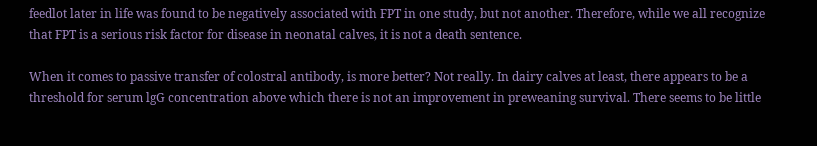feedlot later in life was found to be negatively associated with FPT in one study, but not another. Therefore, while we all recognize that FPT is a serious risk factor for disease in neonatal calves, it is not a death sentence.

When it comes to passive transfer of colostral antibody, is more better? Not really. In dairy calves at least, there appears to be a threshold for serum lgG concentration above which there is not an improvement in preweaning survival. There seems to be little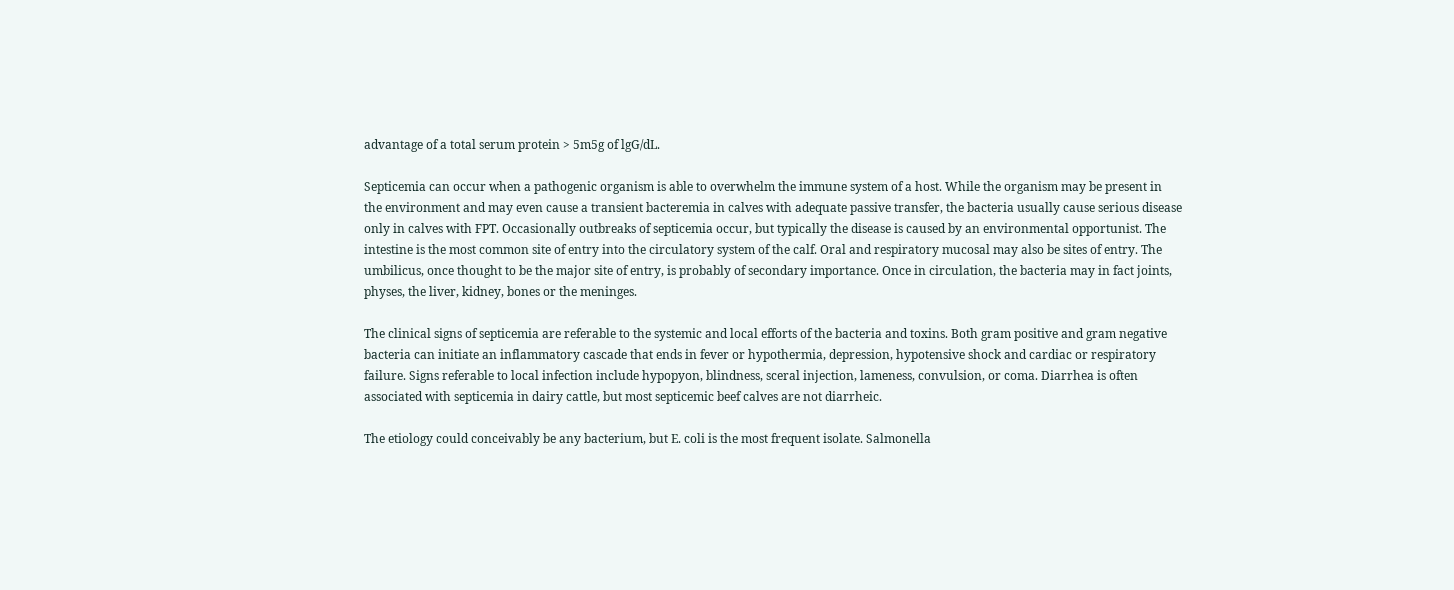advantage of a total serum protein > 5m5g of lgG/dL.

Septicemia can occur when a pathogenic organism is able to overwhelm the immune system of a host. While the organism may be present in the environment and may even cause a transient bacteremia in calves with adequate passive transfer, the bacteria usually cause serious disease only in calves with FPT. Occasionally outbreaks of septicemia occur, but typically the disease is caused by an environmental opportunist. The intestine is the most common site of entry into the circulatory system of the calf. Oral and respiratory mucosal may also be sites of entry. The umbilicus, once thought to be the major site of entry, is probably of secondary importance. Once in circulation, the bacteria may in fact joints, physes, the liver, kidney, bones or the meninges.

The clinical signs of septicemia are referable to the systemic and local efforts of the bacteria and toxins. Both gram positive and gram negative bacteria can initiate an inflammatory cascade that ends in fever or hypothermia, depression, hypotensive shock and cardiac or respiratory failure. Signs referable to local infection include hypopyon, blindness, sceral injection, lameness, convulsion, or coma. Diarrhea is often associated with septicemia in dairy cattle, but most septicemic beef calves are not diarrheic.

The etiology could conceivably be any bacterium, but E. coli is the most frequent isolate. Salmonella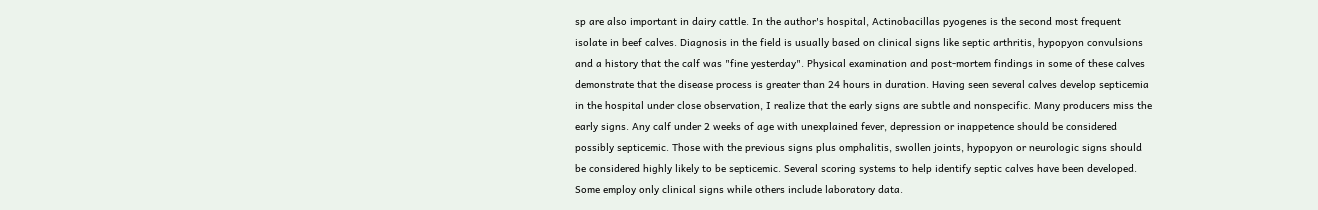sp are also important in dairy cattle. In the author's hospital, Actinobacillas pyogenes is the second most frequent isolate in beef calves. Diagnosis in the field is usually based on clinical signs like septic arthritis, hypopyon convulsions and a history that the calf was "fine yesterday". Physical examination and post-mortem findings in some of these calves demonstrate that the disease process is greater than 24 hours in duration. Having seen several calves develop septicemia in the hospital under close observation, I realize that the early signs are subtle and nonspecific. Many producers miss the early signs. Any calf under 2 weeks of age with unexplained fever, depression or inappetence should be considered possibly septicemic. Those with the previous signs plus omphalitis, swollen joints, hypopyon or neurologic signs should be considered highly likely to be septicemic. Several scoring systems to help identify septic calves have been developed. Some employ only clinical signs while others include laboratory data.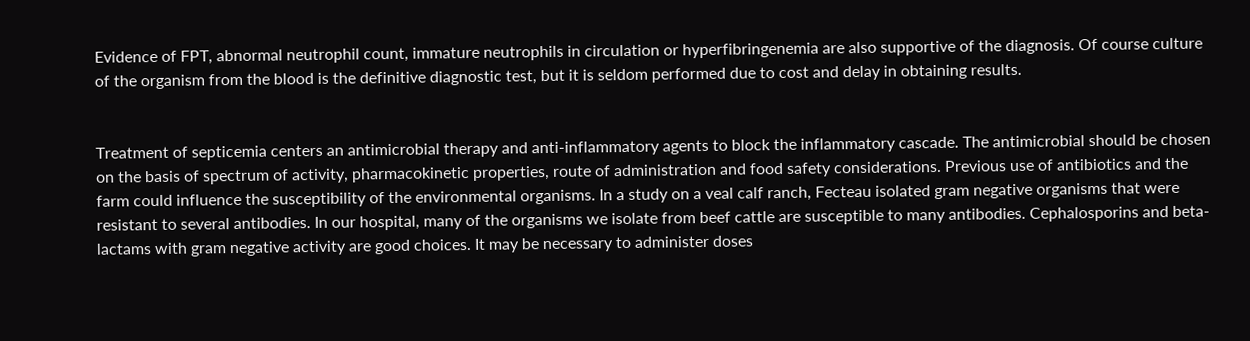Evidence of FPT, abnormal neutrophil count, immature neutrophils in circulation or hyperfibringenemia are also supportive of the diagnosis. Of course culture of the organism from the blood is the definitive diagnostic test, but it is seldom performed due to cost and delay in obtaining results.


Treatment of septicemia centers an antimicrobial therapy and anti-inflammatory agents to block the inflammatory cascade. The antimicrobial should be chosen on the basis of spectrum of activity, pharmacokinetic properties, route of administration and food safety considerations. Previous use of antibiotics and the farm could influence the susceptibility of the environmental organisms. In a study on a veal calf ranch, Fecteau isolated gram negative organisms that were resistant to several antibodies. In our hospital, many of the organisms we isolate from beef cattle are susceptible to many antibodies. Cephalosporins and beta-lactams with gram negative activity are good choices. It may be necessary to administer doses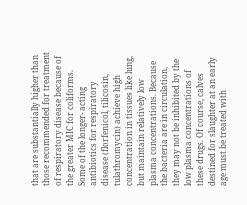that are substantially higher than those recommended for treatment of respiratory disease because of the greater MIC for coliforms. Some of the longer- acting antibiotics for respiratory disease (florfenicol, tilicosin, tulathromycin) achieve high concentration in tissues like lung, but maintain relatively low plasma concentrations. Because the bacteria are in circulation, they may not be inhibited by the low plasma concentrations of these drugs. Of course, calves destined for slaughter at an early age must be treated with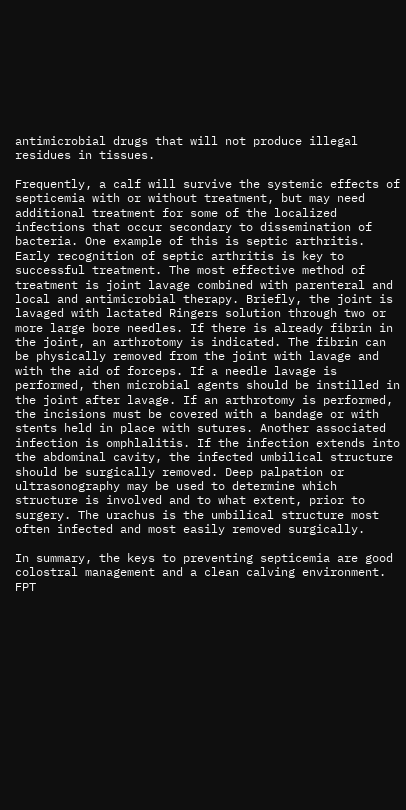antimicrobial drugs that will not produce illegal residues in tissues.

Frequently, a calf will survive the systemic effects of septicemia with or without treatment, but may need additional treatment for some of the localized infections that occur secondary to dissemination of bacteria. One example of this is septic arthritis. Early recognition of septic arthritis is key to successful treatment. The most effective method of treatment is joint lavage combined with parenteral and local and antimicrobial therapy. Briefly, the joint is lavaged with lactated Ringers solution through two or more large bore needles. If there is already fibrin in the joint, an arthrotomy is indicated. The fibrin can be physically removed from the joint with lavage and with the aid of forceps. If a needle lavage is performed, then microbial agents should be instilled in the joint after lavage. If an arthrotomy is performed, the incisions must be covered with a bandage or with stents held in place with sutures. Another associated infection is omphlalitis. If the infection extends into the abdominal cavity, the infected umbilical structure should be surgically removed. Deep palpation or ultrasonography may be used to determine which structure is involved and to what extent, prior to surgery. The urachus is the umbilical structure most often infected and most easily removed surgically.

In summary, the keys to preventing septicemia are good colostral management and a clean calving environment. FPT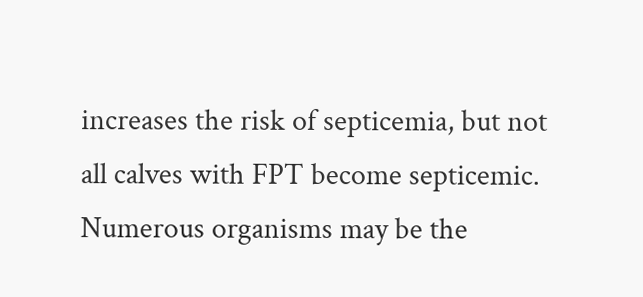increases the risk of septicemia, but not all calves with FPT become septicemic. Numerous organisms may be the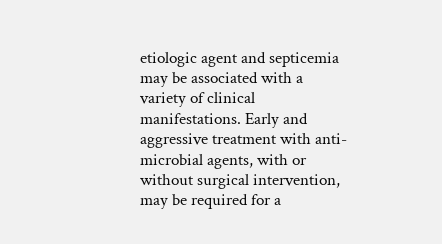etiologic agent and septicemia may be associated with a variety of clinical manifestations. Early and aggressive treatment with anti-microbial agents, with or without surgical intervention, may be required for a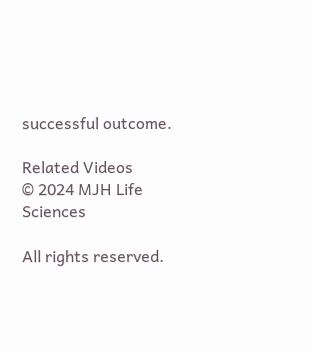successful outcome.

Related Videos
© 2024 MJH Life Sciences

All rights reserved.